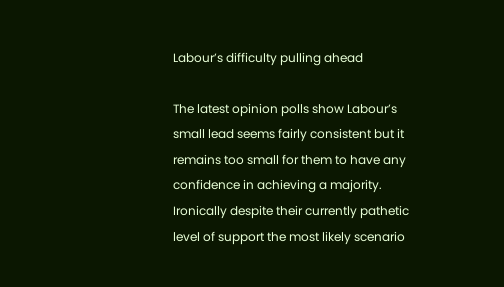Labour’s difficulty pulling ahead

The latest opinion polls show Labour’s small lead seems fairly consistent but it remains too small for them to have any confidence in achieving a majority. Ironically despite their currently pathetic level of support the most likely scenario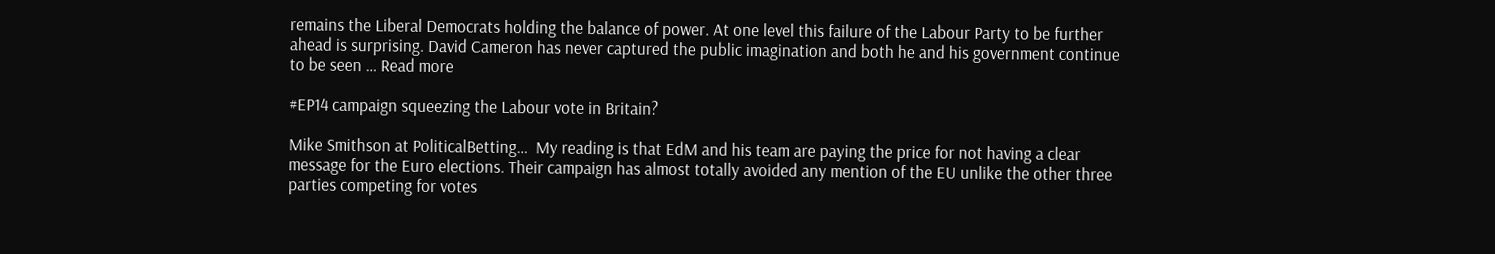remains the Liberal Democrats holding the balance of power. At one level this failure of the Labour Party to be further ahead is surprising. David Cameron has never captured the public imagination and both he and his government continue to be seen … Read more

#EP14 campaign squeezing the Labour vote in Britain?

Mike Smithson at PoliticalBetting…  My reading is that EdM and his team are paying the price for not having a clear message for the Euro elections. Their campaign has almost totally avoided any mention of the EU unlike the other three parties competing for votes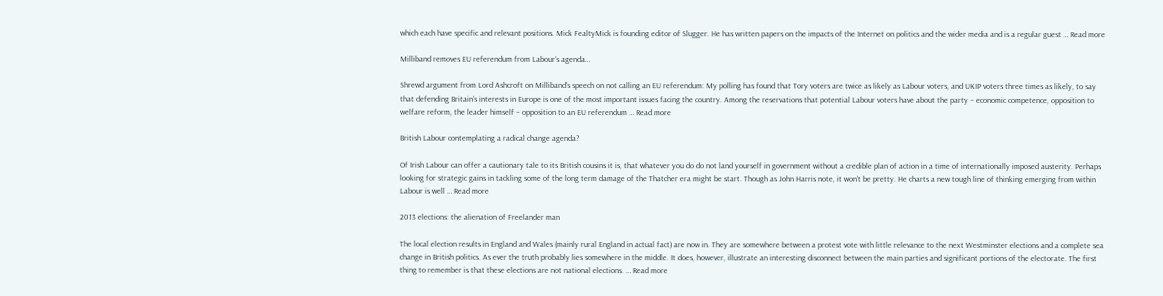which each have specific and relevant positions. Mick FealtyMick is founding editor of Slugger. He has written papers on the impacts of the Internet on politics and the wider media and is a regular guest … Read more

Milliband removes EU referendum from Labour’s agenda…

Shrewd argument from Lord Ashcroft on Milliband’s speech on not calling an EU referendum: My polling has found that Tory voters are twice as likely as Labour voters, and UKIP voters three times as likely, to say that defending Britain’s interests in Europe is one of the most important issues facing the country. Among the reservations that potential Labour voters have about the party – economic competence, opposition to welfare reform, the leader himself – opposition to an EU referendum … Read more

British Labour contemplating a radical change agenda?

Of Irish Labour can offer a cautionary tale to its British cousins it is, that whatever you do do not land yourself in government without a credible plan of action in a time of internationally imposed austerity. Perhaps looking for strategic gains in tackling some of the long term damage of the Thatcher era might be start. Though as John Harris note, it won’t be pretty. He charts a new tough line of thinking emerging from within Labour is well … Read more

2013 elections: the alienation of Freelander man

The local election results in England and Wales (mainly rural England in actual fact) are now in. They are somewhere between a protest vote with little relevance to the next Westminster elections and a complete sea change in British politics. As ever the truth probably lies somewhere in the middle. It does, however, illustrate an interesting disconnect between the main parties and significant portions of the electorate. The first thing to remember is that these elections are not national elections. … Read more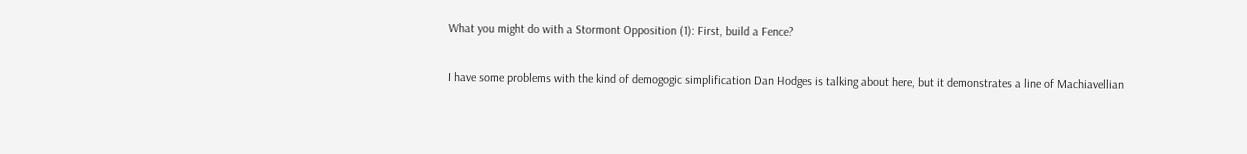What you might do with a Stormont Opposition (1): First, build a Fence?

I have some problems with the kind of demogogic simplification Dan Hodges is talking about here, but it demonstrates a line of Machiavellian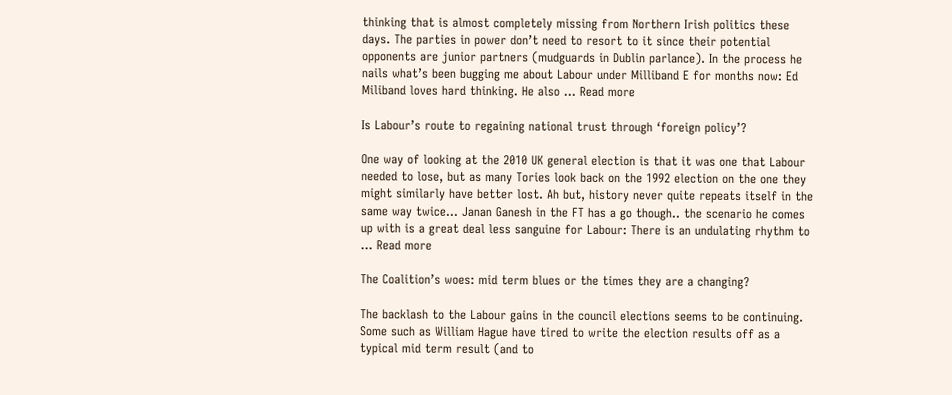thinking that is almost completely missing from Northern Irish politics these days. The parties in power don’t need to resort to it since their potential opponents are junior partners (mudguards in Dublin parlance). In the process he nails what’s been bugging me about Labour under Milliband E for months now: Ed Miliband loves hard thinking. He also … Read more

Is Labour’s route to regaining national trust through ‘foreign policy’?

One way of looking at the 2010 UK general election is that it was one that Labour needed to lose, but as many Tories look back on the 1992 election on the one they might similarly have better lost. Ah but, history never quite repeats itself in the same way twice… Janan Ganesh in the FT has a go though.. the scenario he comes up with is a great deal less sanguine for Labour: There is an undulating rhythm to … Read more

The Coalition’s woes: mid term blues or the times they are a changing?

The backlash to the Labour gains in the council elections seems to be continuing. Some such as William Hague have tired to write the election results off as a typical mid term result (and to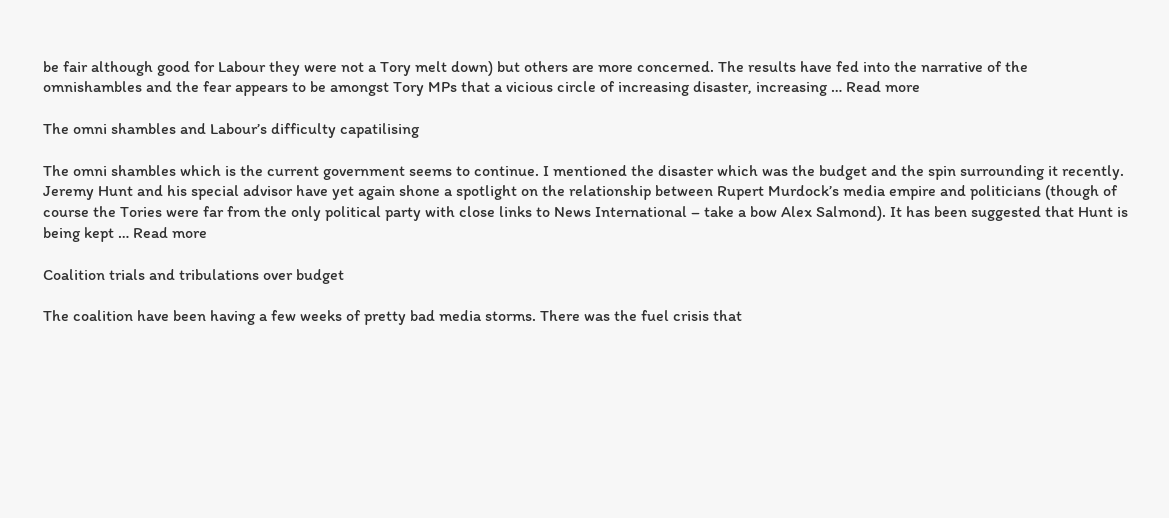be fair although good for Labour they were not a Tory melt down) but others are more concerned. The results have fed into the narrative of the omnishambles and the fear appears to be amongst Tory MPs that a vicious circle of increasing disaster, increasing … Read more

The omni shambles and Labour’s difficulty capatilising

The omni shambles which is the current government seems to continue. I mentioned the disaster which was the budget and the spin surrounding it recently. Jeremy Hunt and his special advisor have yet again shone a spotlight on the relationship between Rupert Murdock’s media empire and politicians (though of course the Tories were far from the only political party with close links to News International – take a bow Alex Salmond). It has been suggested that Hunt is being kept … Read more

Coalition trials and tribulations over budget

The coalition have been having a few weeks of pretty bad media storms. There was the fuel crisis that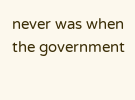never was when the government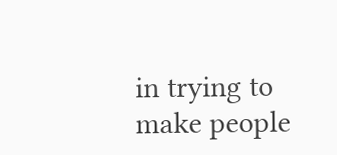in trying to make people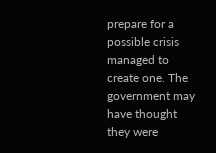prepare for a possible crisis managed to create one. The government may have thought they were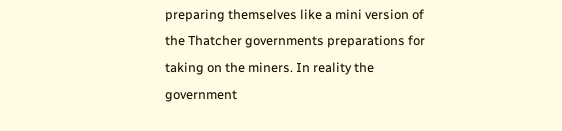preparing themselves like a mini version of the Thatcher governments preparations for taking on the miners. In reality the government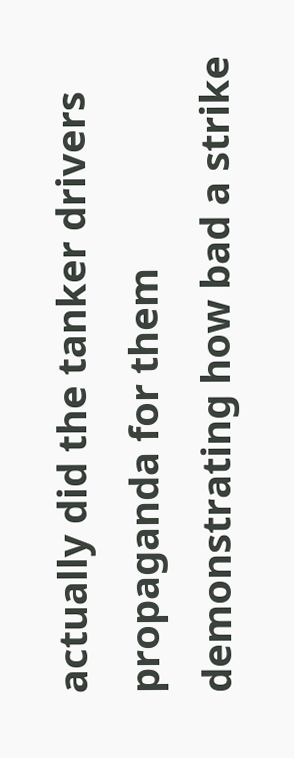actually did the tanker drivers propaganda for them demonstrating how bad a strike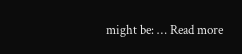might be: … Read more